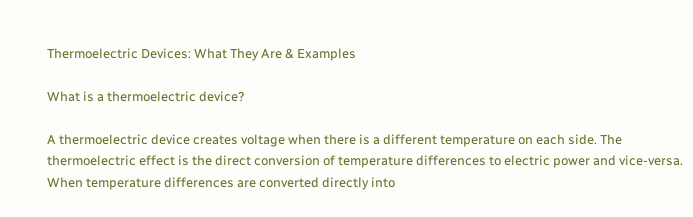Thermoelectric Devices: What They Are & Examples

What is a thermoelectric device?

A thermoelectric device creates voltage when there is a different temperature on each side. The thermoelectric effect is the direct conversion of temperature differences to electric power and vice-versa. When temperature differences are converted directly into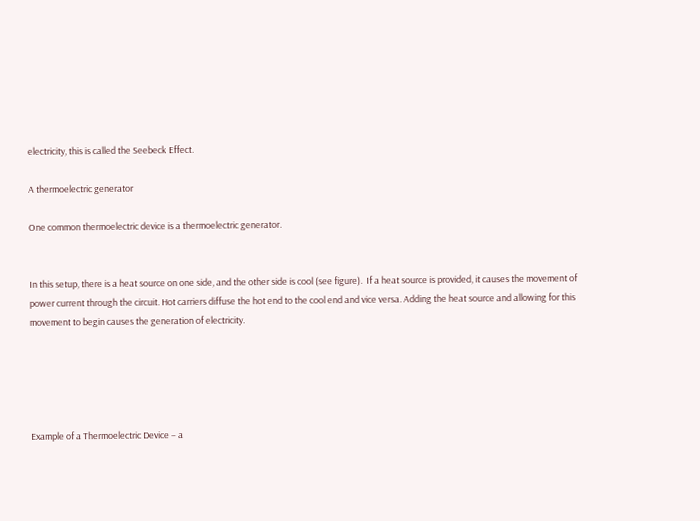electricity, this is called the Seebeck Effect.

A thermoelectric generator

One common thermoelectric device is a thermoelectric generator.


In this setup, there is a heat source on one side, and the other side is cool (see figure).  If a heat source is provided, it causes the movement of power current through the circuit. Hot carriers diffuse the hot end to the cool end and vice versa. Adding the heat source and allowing for this movement to begin causes the generation of electricity.





Example of a Thermoelectric Device – a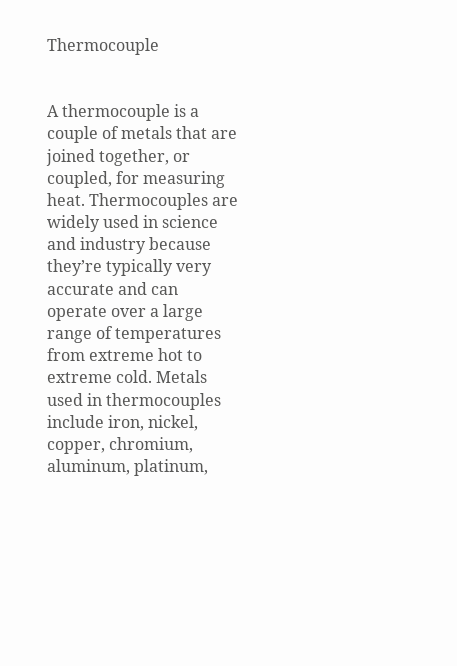Thermocouple


A thermocouple is a couple of metals that are joined together, or coupled, for measuring heat. Thermocouples are widely used in science and industry because they’re typically very accurate and can operate over a large range of temperatures from extreme hot to extreme cold. Metals used in thermocouples include iron, nickel, copper, chromium, aluminum, platinum,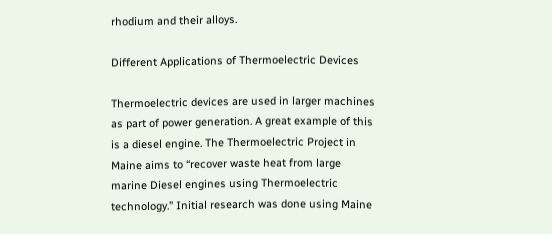rhodium and their alloys.

Different Applications of Thermoelectric Devices

Thermoelectric devices are used in larger machines as part of power generation. A great example of this is a diesel engine. The Thermoelectric Project in Maine aims to “recover waste heat from large marine Diesel engines using Thermoelectric technology.” Initial research was done using Maine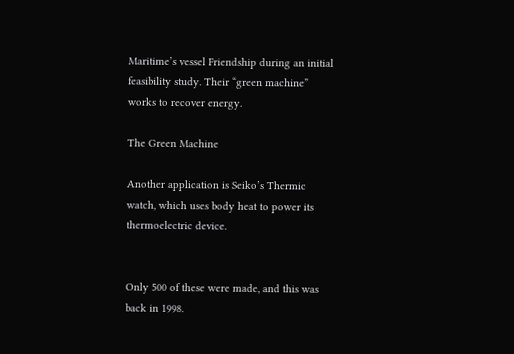Maritime’s vessel Friendship during an initial feasibility study. Their “green machine” works to recover energy.

The Green Machine

Another application is Seiko’s Thermic watch, which uses body heat to power its thermoelectric device.


Only 500 of these were made, and this was back in 1998.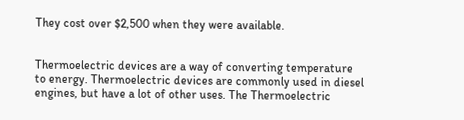They cost over $2,500 when they were available.


Thermoelectric devices are a way of converting temperature to energy. Thermoelectric devices are commonly used in diesel engines, but have a lot of other uses. The Thermoelectric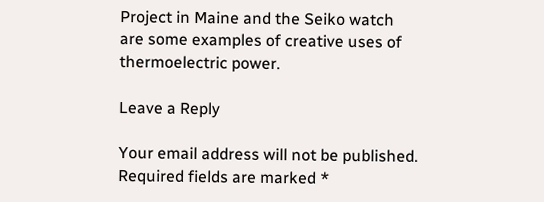Project in Maine and the Seiko watch are some examples of creative uses of thermoelectric power.

Leave a Reply

Your email address will not be published. Required fields are marked *